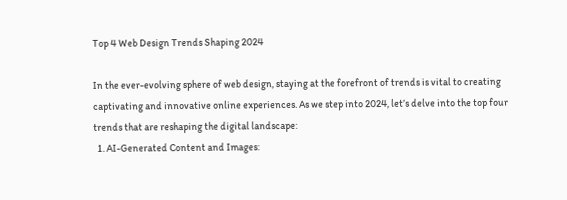Top 4 Web Design Trends Shaping 2024

In the ever-evolving sphere of web design, staying at the forefront of trends is vital to creating captivating and innovative online experiences. As we step into 2024, let’s delve into the top four trends that are reshaping the digital landscape:
  1. AI-Generated Content and Images: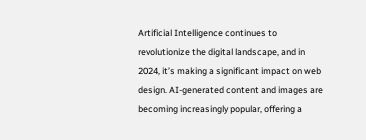Artificial Intelligence continues to revolutionize the digital landscape, and in 2024, it’s making a significant impact on web design. AI-generated content and images are becoming increasingly popular, offering a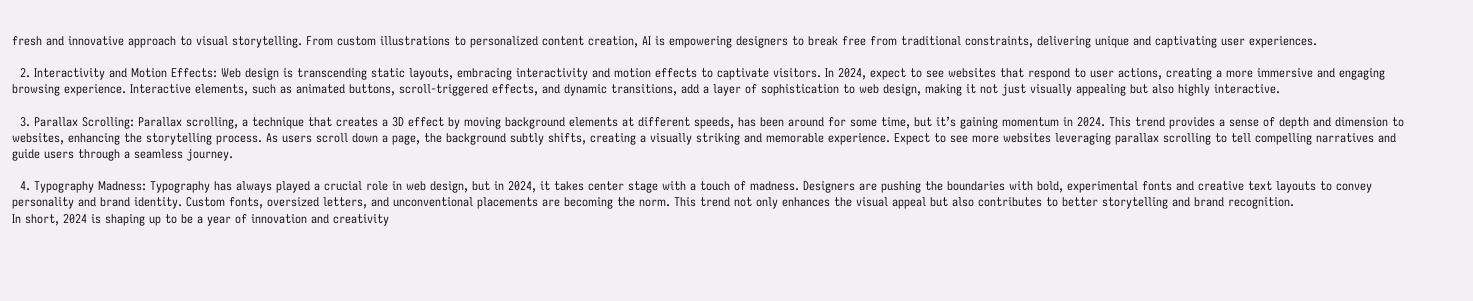fresh and innovative approach to visual storytelling. From custom illustrations to personalized content creation, AI is empowering designers to break free from traditional constraints, delivering unique and captivating user experiences.

  2. Interactivity and Motion Effects: Web design is transcending static layouts, embracing interactivity and motion effects to captivate visitors. In 2024, expect to see websites that respond to user actions, creating a more immersive and engaging browsing experience. Interactive elements, such as animated buttons, scroll-triggered effects, and dynamic transitions, add a layer of sophistication to web design, making it not just visually appealing but also highly interactive.

  3. Parallax Scrolling: Parallax scrolling, a technique that creates a 3D effect by moving background elements at different speeds, has been around for some time, but it’s gaining momentum in 2024. This trend provides a sense of depth and dimension to websites, enhancing the storytelling process. As users scroll down a page, the background subtly shifts, creating a visually striking and memorable experience. Expect to see more websites leveraging parallax scrolling to tell compelling narratives and guide users through a seamless journey.

  4. Typography Madness: Typography has always played a crucial role in web design, but in 2024, it takes center stage with a touch of madness. Designers are pushing the boundaries with bold, experimental fonts and creative text layouts to convey personality and brand identity. Custom fonts, oversized letters, and unconventional placements are becoming the norm. This trend not only enhances the visual appeal but also contributes to better storytelling and brand recognition.
In short, 2024 is shaping up to be a year of innovation and creativity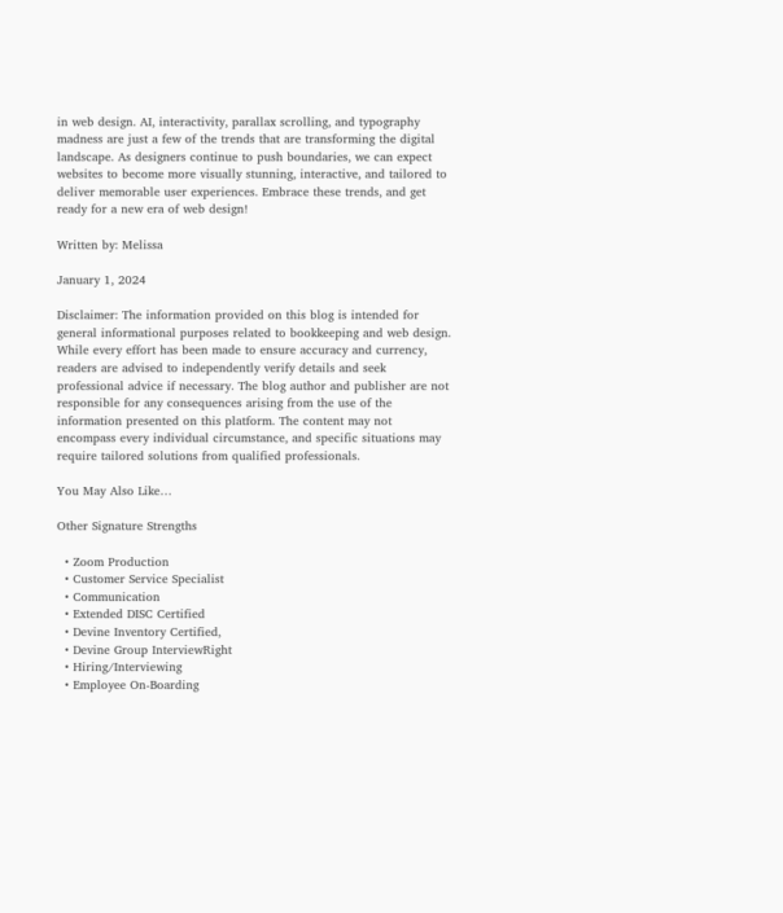in web design. AI, interactivity, parallax scrolling, and typography madness are just a few of the trends that are transforming the digital landscape. As designers continue to push boundaries, we can expect websites to become more visually stunning, interactive, and tailored to deliver memorable user experiences. Embrace these trends, and get ready for a new era of web design!

Written by: Melissa

January 1, 2024

Disclaimer: The information provided on this blog is intended for general informational purposes related to bookkeeping and web design. While every effort has been made to ensure accuracy and currency, readers are advised to independently verify details and seek professional advice if necessary. The blog author and publisher are not responsible for any consequences arising from the use of the information presented on this platform. The content may not encompass every individual circumstance, and specific situations may require tailored solutions from qualified professionals.

You May Also Like…

Other Signature Strengths

  • Zoom Production
  • Customer Service Specialist
  • Communication
  • Extended DISC Certified
  • Devine Inventory Certified,
  • Devine Group InterviewRight
  • Hiring/Interviewing
  • Employee On-Boarding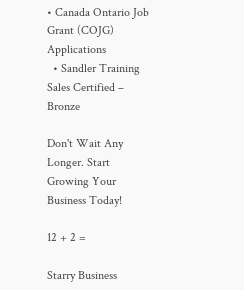• Canada Ontario Job Grant (COJG) Applications
  • Sandler Training Sales Certified – Bronze

Don't Wait Any Longer. Start Growing Your Business Today!

12 + 2 =

Starry Business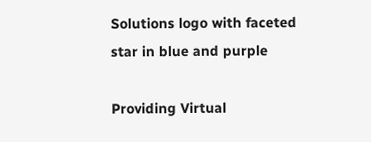Solutions logo with faceted star in blue and purple

Providing Virtual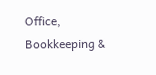Office, Bookkeeping &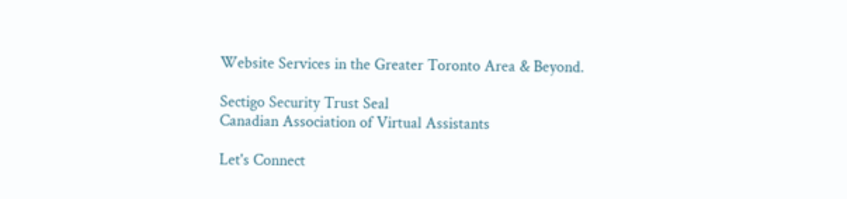Website Services in the Greater Toronto Area & Beyond.

Sectigo Security Trust Seal
Canadian Association of Virtual Assistants

Let's Connect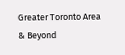Greater Toronto Area & Beyond